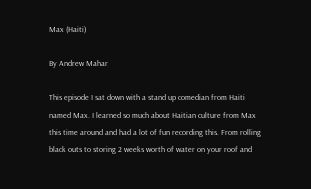Max (Haiti)

By Andrew Mahar

This episode I sat down with a stand up comedian from Haiti named Max. I learned so much about Haitian culture from Max this time around and had a lot of fun recording this. From rolling black outs to storing 2 weeks worth of water on your roof and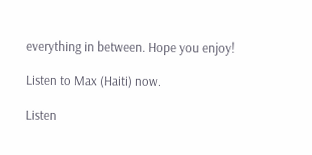everything in between. Hope you enjoy!

Listen to Max (Haiti) now.

Listen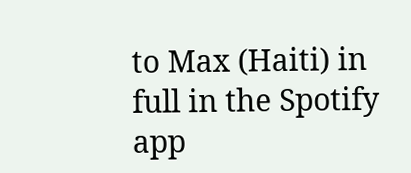to Max (Haiti) in full in the Spotify app